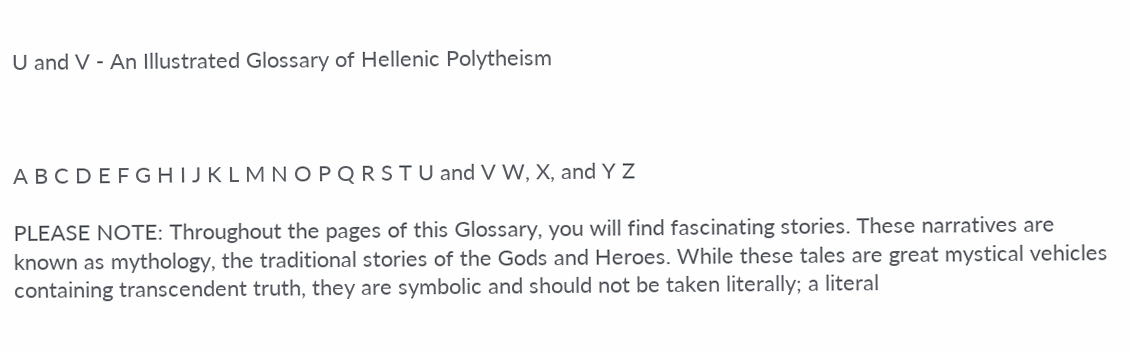U and V - An Illustrated Glossary of Hellenic Polytheism



A B C D E F G H I J K L M N O P Q R S T U and V W, X, and Y Z

PLEASE NOTE: Throughout the pages of this Glossary, you will find fascinating stories. These narratives are known as mythology, the traditional stories of the Gods and Heroes. While these tales are great mystical vehicles containing transcendent truth, they are symbolic and should not be taken literally; a literal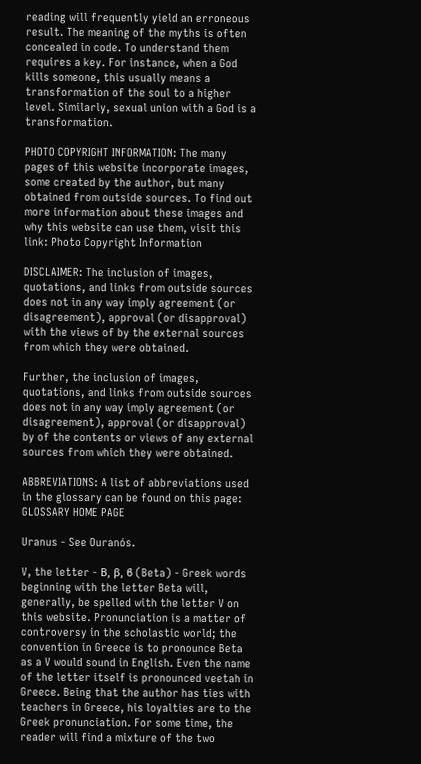reading will frequently yield an erroneous result. The meaning of the myths is often concealed in code. To understand them requires a key. For instance, when a God kills someone, this usually means a transformation of the soul to a higher level. Similarly, sexual union with a God is a transformation.

PHOTO COPYRIGHT INFORMATION: The many pages of this website incorporate images, some created by the author, but many obtained from outside sources. To find out more information about these images and why this website can use them, visit this link: Photo Copyright Information

DISCLAIMER: The inclusion of images, quotations, and links from outside sources does not in any way imply agreement (or disagreement), approval (or disapproval) with the views of by the external sources from which they were obtained.

Further, the inclusion of images, quotations, and links from outside sources does not in any way imply agreement (or disagreement), approval (or disapproval) by of the contents or views of any external sources from which they were obtained.

ABBREVIATIONS: A list of abbreviations used in the glossary can be found on this page: GLOSSARY HOME PAGE

Uranus - See Ouranós.

V, the letter - Β, β, ϐ (Beta) - Greek words beginning with the letter Beta will, generally, be spelled with the letter V on this website. Pronunciation is a matter of controversy in the scholastic world; the convention in Greece is to pronounce Beta as a V would sound in English. Even the name of the letter itself is pronounced veetah in Greece. Being that the author has ties with teachers in Greece, his loyalties are to the Greek pronunciation. For some time, the reader will find a mixture of the two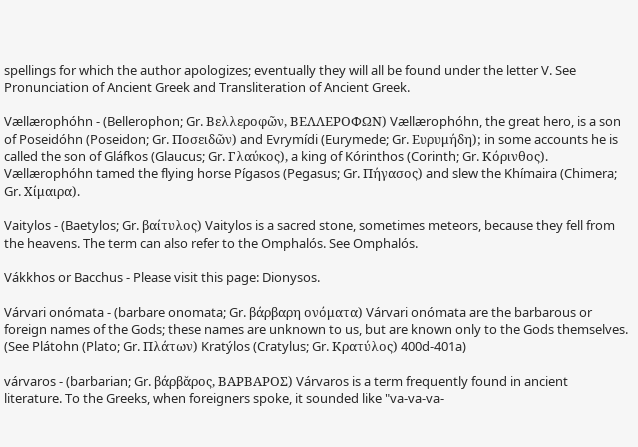spellings for which the author apologizes; eventually they will all be found under the letter V. See Pronunciation of Ancient Greek and Transliteration of Ancient Greek.

Vællærophóhn - (Bellerophon; Gr. Βελλεροφῶν, ΒΕΛΛΕΡΟΦΩΝ) Vællærophóhn, the great hero, is a son of Poseidóhn (Poseidon; Gr. Ποσειδῶν) and Evrymídi (Eurymede; Gr. Ευρυμήδη); in some accounts he is called the son of Gláfkos (Glaucus; Gr. Γλαύκος), a king of Kórinthos (Corinth; Gr. Κόρινθος). Vællærophóhn tamed the flying horse Pígasos (Pegasus; Gr. Πήγασος) and slew the Khímaira (Chimera; Gr. Χίμαιρα).

Vaitylos - (Baetylos; Gr. βαίτυλος) Vaitylos is a sacred stone, sometimes meteors, because they fell from the heavens. The term can also refer to the Omphalós. See Omphalós.

Vákkhos or Bacchus - Please visit this page: Dionysos.

Várvari onómata - (barbare onomata; Gr. βάρβαρη ονόματα) Várvari onómata are the barbarous or foreign names of the Gods; these names are unknown to us, but are known only to the Gods themselves. (See Plátohn (Plato; Gr. Πλάτων) Kratýlos (Cratylus; Gr. Κρατύλος) 400d-401a)

várvaros - (barbarian; Gr. βάρβᾰρος, ΒΑΡΒΑΡΟΣ) Várvaros is a term frequently found in ancient literature. To the Greeks, when foreigners spoke, it sounded like "va-va-va-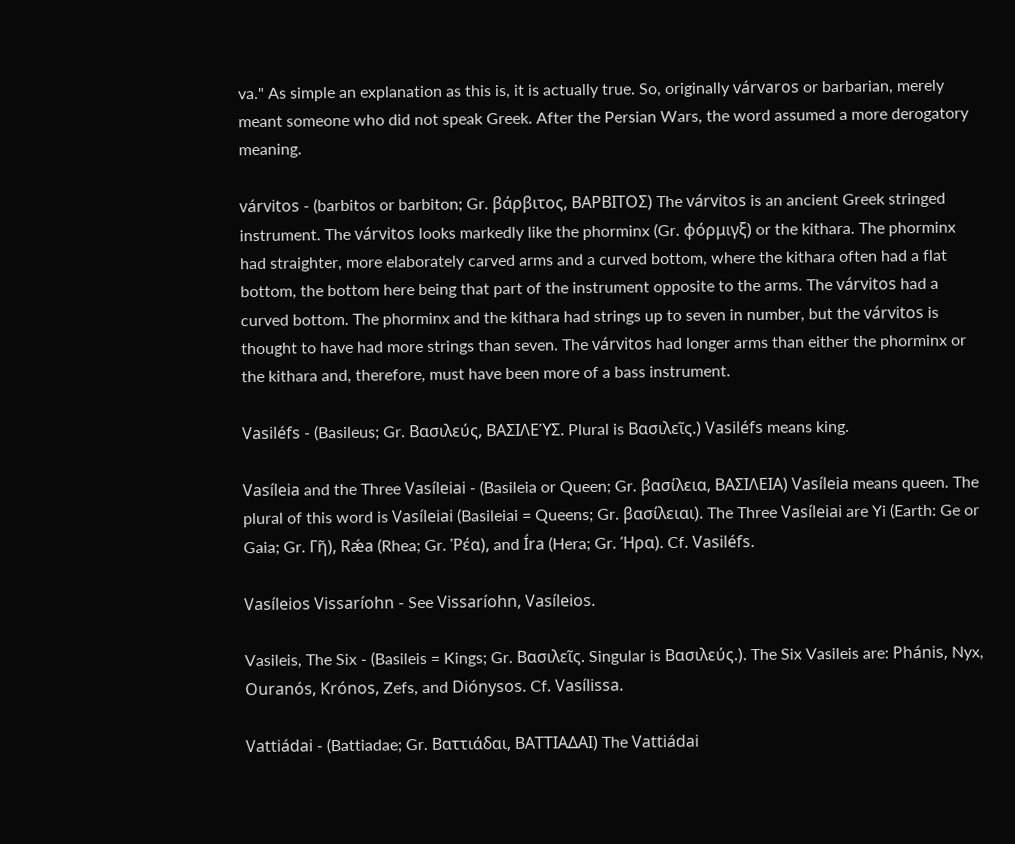va." As simple an explanation as this is, it is actually true. So, originally várvaros or barbarian, merely meant someone who did not speak Greek. After the Persian Wars, the word assumed a more derogatory meaning.

várvitos - (barbitos or barbiton; Gr. βάρβιτος, ΒΑΡΒΙΤΟΣ) The várvitos is an ancient Greek stringed instrument. The várvitos looks markedly like the phorminx (Gr. φόρμιγξ) or the kithara. The phorminx had straighter, more elaborately carved arms and a curved bottom, where the kithara often had a flat bottom, the bottom here being that part of the instrument opposite to the arms. The várvitos had a curved bottom. The phorminx and the kithara had strings up to seven in number, but the várvitos is thought to have had more strings than seven. The várvitos had longer arms than either the phorminx or the kithara and, therefore, must have been more of a bass instrument.

Vasiléfs - (Basileus; Gr. Βασιλεύς, ΒΑΣΙΛΕΎΣ. Plural is Βασιλεῖς.) Vasiléfs means king.

Vasíleia and the Three Vasíleiai - (Basileia or Queen; Gr. βασίλεια, ΒΑΣΙΛΕΙΑ) Vasíleia means queen. The plural of this word is Vasíleiai (Basileiai = Queens; Gr. βασίλειαι). The Three Vasíleiai are Yi (Earth: Ge or Gaia; Gr. Γῆ), Rǽa (Rhea; Gr. Ῥέα), and Íra (Hera; Gr. Ήρα). Cf. Vasiléfs.

Vasíleios Vissaríohn - See Vissaríohn, Vasíleios.

Vasileis, The Six - (Basileis = Kings; Gr. Βασιλεῖς. Singular is Βασιλεύς.). The Six Vasileis are: Phánis, Nyx, Ouranós, Krónos, Zefs, and Diónysos. Cf. Vasílissa.

Vattiádai - (Battiadae; Gr. Βαττιάδαι, ΒΑΤΤΙΑΔΑΙ) The Vattiádai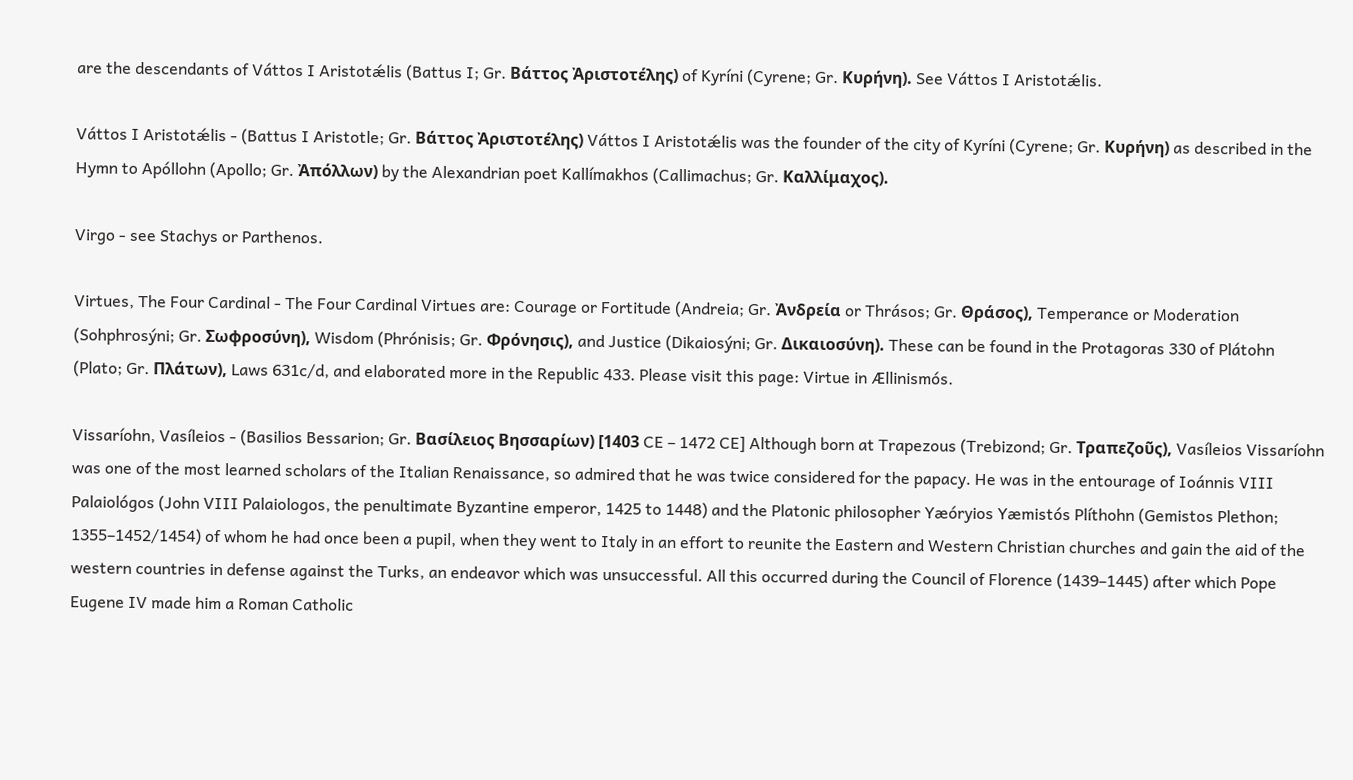are the descendants of Váttos I Aristotǽlis (Battus I; Gr. Βάττος Ἀριστοτέλης) of Kyríni (Cyrene; Gr. Κυρήνη). See Váttos I Aristotǽlis.

Váttos I Aristotǽlis - (Battus I Aristotle; Gr. Βάττος Ἀριστοτέλης) Váttos I Aristotǽlis was the founder of the city of Kyríni (Cyrene; Gr. Κυρήνη) as described in the Hymn to Apóllohn (Apollo; Gr. Ἀπόλλων) by the Alexandrian poet Kallímakhos (Callimachus; Gr. Καλλίμαχος).

Virgo - see Stachys or Parthenos.

Virtues, The Four Cardinal - The Four Cardinal Virtues are: Courage or Fortitude (Andreia; Gr. Ἀνδρεία or Thrásos; Gr. Θράσος), Temperance or Moderation (Sohphrosýni; Gr. Σωφροσύνη), Wisdom (Phrónisis; Gr. Φρόνησις), and Justice (Dikaiosýni; Gr. Δικαιοσύνη). These can be found in the Protagoras 330 of Plátohn (Plato; Gr. Πλάτων), Laws 631c/d, and elaborated more in the Republic 433. Please visit this page: Virtue in Ællinismós.

Vissaríohn, Vasíleios - (Basilios Bessarion; Gr. Βασίλειος Βησσαρίων) [1403 CE – 1472 CE] Although born at Trapezous (Trebizond; Gr. Τραπεζοῦς), Vasíleios Vissaríohn was one of the most learned scholars of the Italian Renaissance, so admired that he was twice considered for the papacy. He was in the entourage of Ioánnis VIII Palaiológos (John VIII Palaiologos, the penultimate Byzantine emperor, 1425 to 1448) and the Platonic philosopher Yæóryios Yæmistós Plíthohn (Gemistos Plethon; 1355–1452/1454) of whom he had once been a pupil, when they went to Italy in an effort to reunite the Eastern and Western Christian churches and gain the aid of the western countries in defense against the Turks, an endeavor which was unsuccessful. All this occurred during the Council of Florence (1439–1445) after which Pope Eugene IV made him a Roman Catholic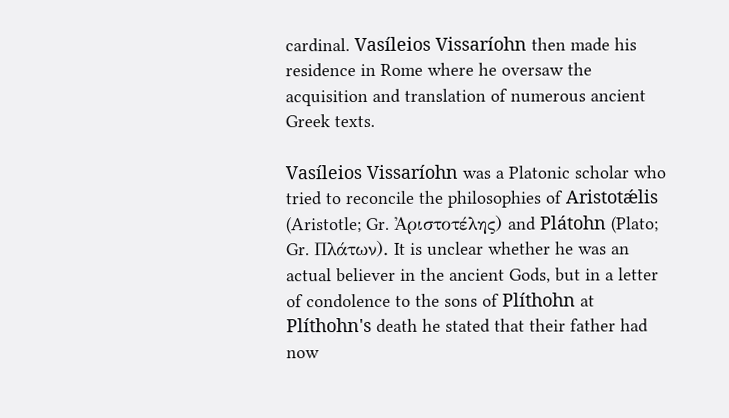cardinal. Vasíleios Vissaríohn then made his residence in Rome where he oversaw the acquisition and translation of numerous ancient Greek texts.

Vasíleios Vissaríohn was a Platonic scholar who tried to reconcile the philosophies of Aristotǽlis (Aristotle; Gr. Ἀριστοτέλης) and Plátohn (Plato; Gr. Πλάτων). It is unclear whether he was an actual believer in the ancient Gods, but in a letter of condolence to the sons of Plíthohn at Plíthohn's death he stated that their father had now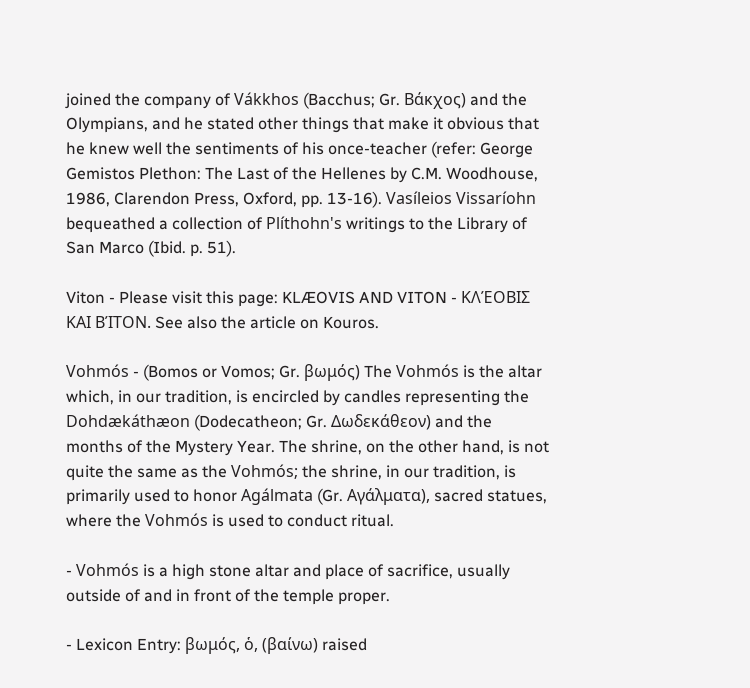joined the company of Vákkhos (Bacchus; Gr. Βάκχος) and the Olympians, and he stated other things that make it obvious that he knew well the sentiments of his once-teacher (refer: George Gemistos Plethon: The Last of the Hellenes by C.M. Woodhouse, 1986, Clarendon Press, Oxford, pp. 13-16). Vasíleios Vissaríohn bequeathed a collection of Plíthohn's writings to the Library of San Marco (Ibid. p. 51).

Viton - Please visit this page: KLÆOVIS AND VITON - ΚΛΈΟΒΙΣ ΚΑΙ ΒΊΤΟΝ. See also the article on Kouros.

Vohmós - (Bomos or Vomos; Gr. βωμός) The Vohmós is the altar which, in our tradition, is encircled by candles representing the Dohdækáthæon (Dodecatheon; Gr. Δωδεκάθεον) and the months of the Mystery Year. The shrine, on the other hand, is not quite the same as the Vohmós; the shrine, in our tradition, is primarily used to honor Agálmata (Gr. Αγάλματα), sacred statues, where the Vohmós is used to conduct ritual.

- Vohmós is a high stone altar and place of sacrifice, usually outside of and in front of the temple proper.

- Lexicon Entry: βωμός, ὁ, (βαίνω) raised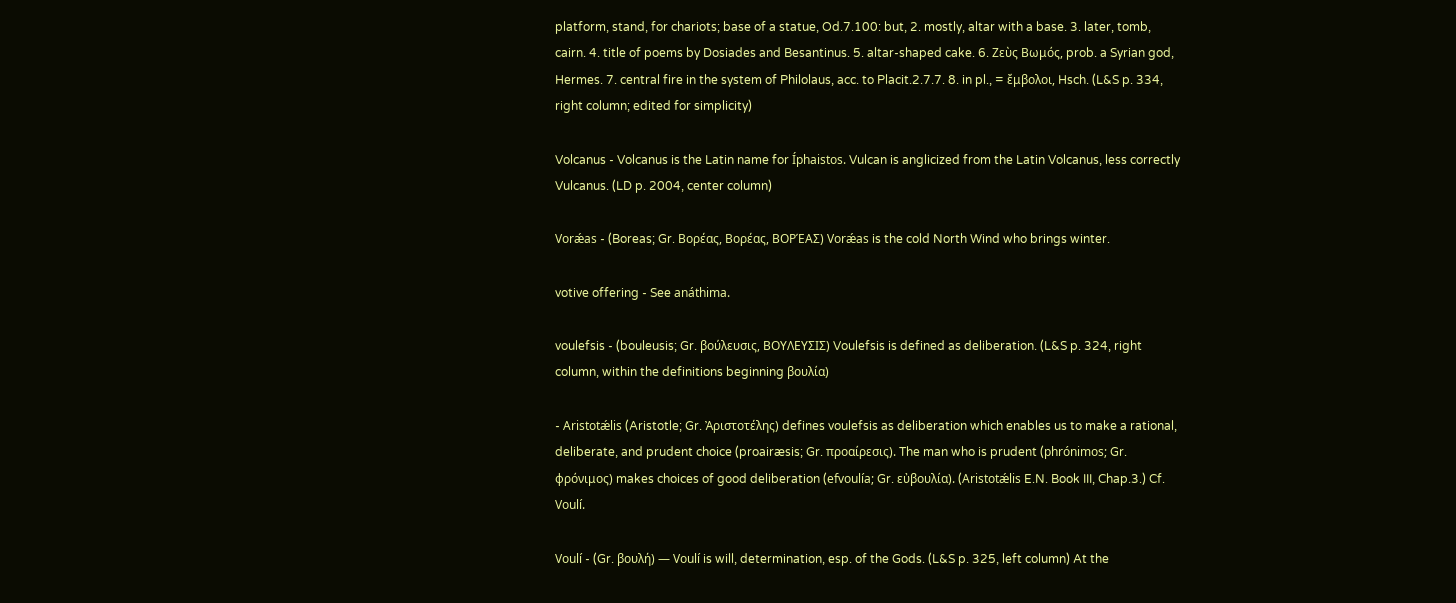platform, stand, for chariots; base of a statue, Od.7.100: but, 2. mostly, altar with a base. 3. later, tomb, cairn. 4. title of poems by Dosiades and Besantinus. 5. altar-shaped cake. 6. Ζεὺς Βωμός, prob. a Syrian god, Hermes. 7. central fire in the system of Philolaus, acc. to Placit.2.7.7. 8. in pl., = ἔμβολοι, Hsch. (L&S p. 334, right column; edited for simplicity)

Volcanus - Volcanus is the Latin name for Íphaistos. Vulcan is anglicized from the Latin Volcanus, less correctly Vulcanus. (LD p. 2004, center column)

Vorǽas - (Boreas; Gr. Βορέας, Βορέας, ΒΟΡΈΑΣ) Vorǽas is the cold North Wind who brings winter.

votive offering - See anáthima.

voulefsis - (bouleusis; Gr. βούλευσις, ΒΟΥΛΕΥΣΙΣ) Voulefsis is defined as deliberation. (L&S p. 324, right column, within the definitions beginning βουλία)

- Aristotǽlis (Aristotle; Gr. Ἀριστοτέλης) defines voulefsis as deliberation which enables us to make a rational, deliberate, and prudent choice (proairæsis; Gr. προαίρεσις). The man who is prudent (phrónimos; Gr. φρόνιμος) makes choices of good deliberation (efvoulía; Gr. εὐβουλία). (Aristotǽlis E.N. Book III, Chap.3.) Cf. Voulí.

Voulí - (Gr. βουλή) — Voulí is will, determination, esp. of the Gods. (L&S p. 325, left column) At the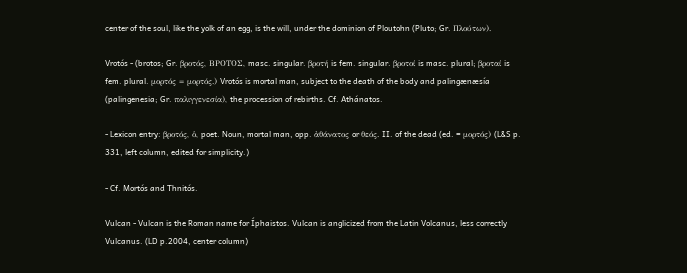center of the soul, like the yolk of an egg, is the will, under the dominion of Ploutohn (Pluto; Gr. Πλούτων).

Vrotós - (brotos; Gr. βροτός, ΒΡΟΤΟΣ, masc. singular. βροτή is fem. singular. βροτοί is masc. plural; βροταί is fem. plural. μορτός = μορτός.) Vrotós is mortal man, subject to the death of the body and palingænæsía (palingenesia; Gr. παλιγγενεσία), the procession of rebirths. Cf. Athánatos.

- Lexicon entry: βροτός, ὁ, poet. Noun, mortal man, opp. ἀθάνατος or θεός. II. of the dead (ed. = μορτός) (L&S p. 331, left column, edited for simplicity.)

- Cf. Mortós and Thnitós.

Vulcan - Vulcan is the Roman name for Íphaistos. Vulcan is anglicized from the Latin Volcanus, less correctly Vulcanus. (LD p.2004, center column)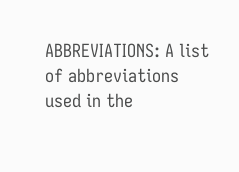ABBREVIATIONS: A list of abbreviations used in the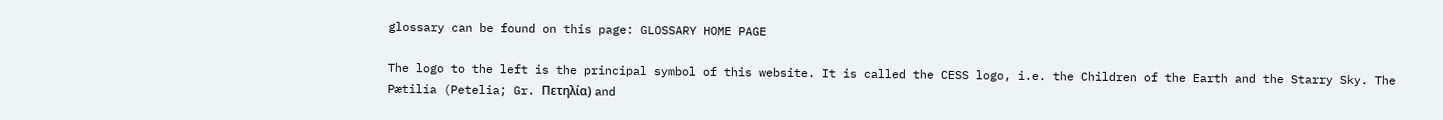glossary can be found on this page: GLOSSARY HOME PAGE

The logo to the left is the principal symbol of this website. It is called the CESS logo, i.e. the Children of the Earth and the Starry Sky. The Pætilía (Petelia; Gr. Πετηλία) and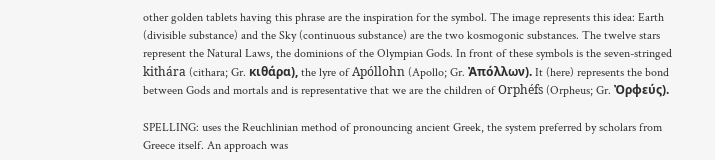other golden tablets having this phrase are the inspiration for the symbol. The image represents this idea: Earth (divisible substance) and the Sky (continuous substance) are the two kosmogonic substances. The twelve stars represent the Natural Laws, the dominions of the Olympian Gods. In front of these symbols is the seven-stringed kithára (cithara; Gr. κιθάρα), the lyre of Apóllohn (Apollo; Gr. Ἀπόλλων). It (here) represents the bond between Gods and mortals and is representative that we are the children of Orphéfs (Orpheus; Gr. Ὀρφεύς).

SPELLING: uses the Reuchlinian method of pronouncing ancient Greek, the system preferred by scholars from Greece itself. An approach was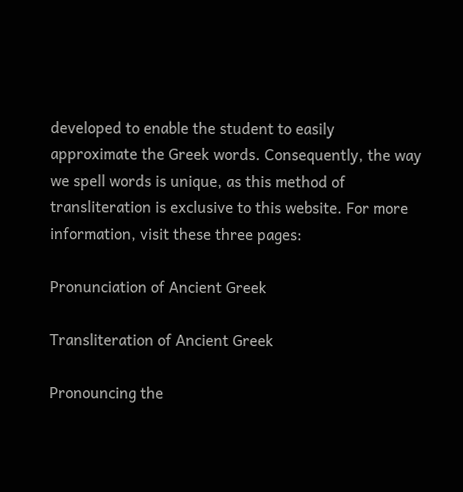developed to enable the student to easily approximate the Greek words. Consequently, the way we spell words is unique, as this method of transliteration is exclusive to this website. For more information, visit these three pages:

Pronunciation of Ancient Greek

Transliteration of Ancient Greek

Pronouncing the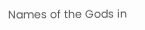Names of the Gods in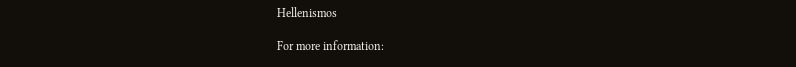Hellenismos

For more information: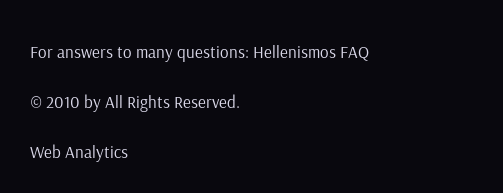For answers to many questions: Hellenismos FAQ

© 2010 by All Rights Reserved.

Web Analytics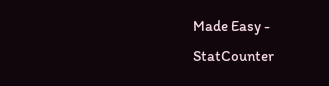Made Easy - StatCounter